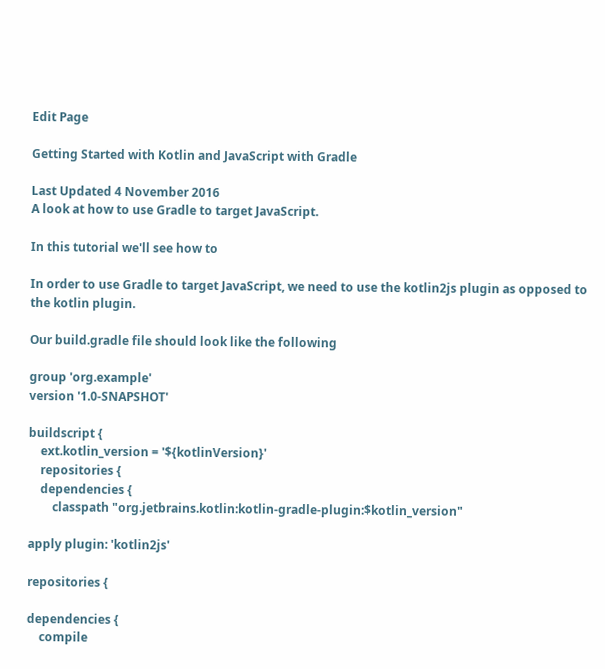Edit Page

Getting Started with Kotlin and JavaScript with Gradle

Last Updated 4 November 2016
A look at how to use Gradle to target JavaScript.

In this tutorial we'll see how to

In order to use Gradle to target JavaScript, we need to use the kotlin2js plugin as opposed to the kotlin plugin.

Our build.gradle file should look like the following

group 'org.example'
version '1.0-SNAPSHOT'

buildscript {
    ext.kotlin_version = '${kotlinVersion}'
    repositories {
    dependencies {
        classpath "org.jetbrains.kotlin:kotlin-gradle-plugin:$kotlin_version"

apply plugin: 'kotlin2js'

repositories {

dependencies {
    compile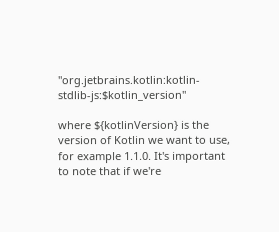"org.jetbrains.kotlin:kotlin-stdlib-js:$kotlin_version"

where ${kotlinVersion} is the version of Kotlin we want to use, for example 1.1.0. It's important to note that if we're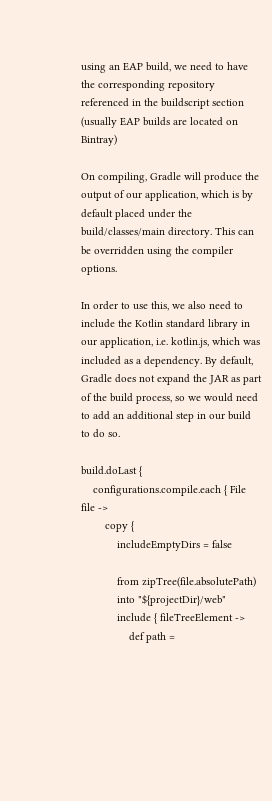using an EAP build, we need to have the corresponding repository referenced in the buildscript section (usually EAP builds are located on Bintray)

On compiling, Gradle will produce the output of our application, which is by default placed under the build/classes/main directory. This can be overridden using the compiler options.

In order to use this, we also need to include the Kotlin standard library in our application, i.e. kotlin.js, which was included as a dependency. By default, Gradle does not expand the JAR as part of the build process, so we would need to add an additional step in our build to do so.

build.doLast {
    configurations.compile.each { File file ->
        copy {
            includeEmptyDirs = false

            from zipTree(file.absolutePath)
            into "${projectDir}/web"
            include { fileTreeElement ->
                def path =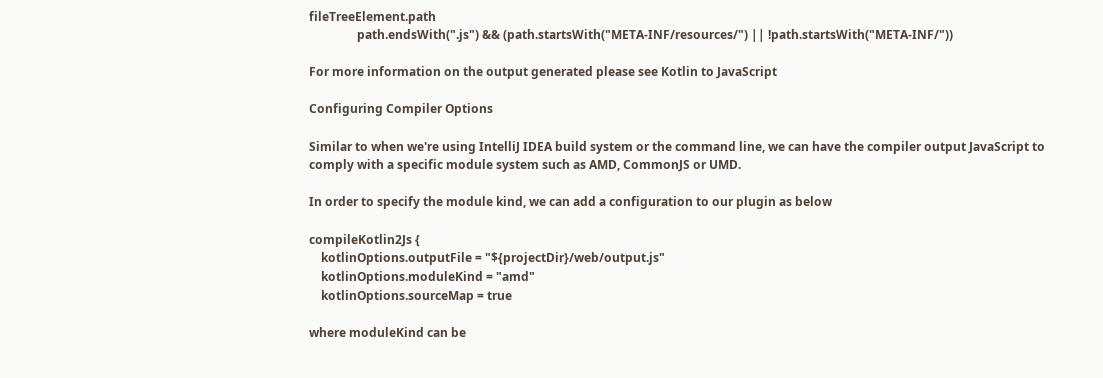fileTreeElement.path
                path.endsWith(".js") && (path.startsWith("META-INF/resources/") || !path.startsWith("META-INF/"))

For more information on the output generated please see Kotlin to JavaScript

Configuring Compiler Options

Similar to when we're using IntelliJ IDEA build system or the command line, we can have the compiler output JavaScript to comply with a specific module system such as AMD, CommonJS or UMD.

In order to specify the module kind, we can add a configuration to our plugin as below

compileKotlin2Js {
    kotlinOptions.outputFile = "${projectDir}/web/output.js"
    kotlinOptions.moduleKind = "amd"
    kotlinOptions.sourceMap = true

where moduleKind can be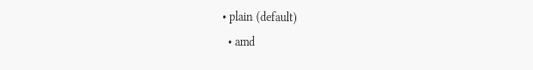• plain (default)
  • amd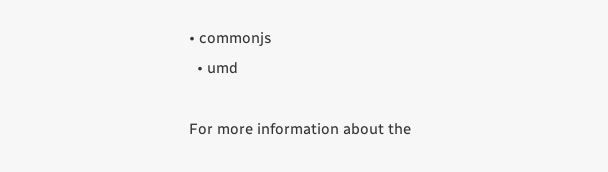• commonjs
  • umd

For more information about the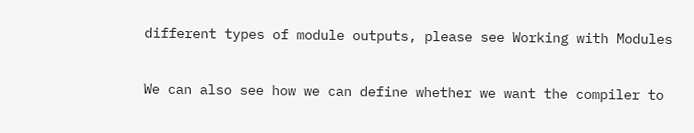different types of module outputs, please see Working with Modules

We can also see how we can define whether we want the compiler to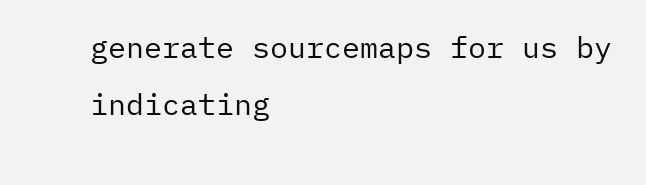generate sourcemaps for us by indicating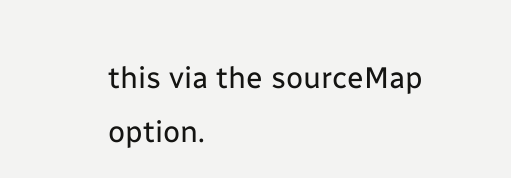this via the sourceMap option.